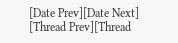[Date Prev][Date Next]   [Thread Prev][Thread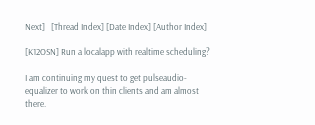Next]   [Thread Index] [Date Index] [Author Index]

[K12OSN] Run a localapp with realtime scheduling?

I am continuing my quest to get pulseaudio-equalizer to work on thin clients and am almost there.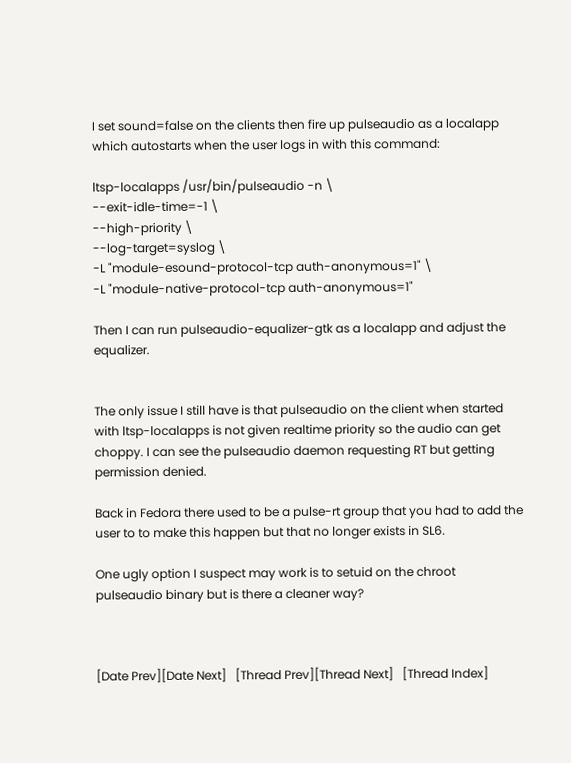I set sound=false on the clients then fire up pulseaudio as a localapp which autostarts when the user logs in with this command:

ltsp-localapps /usr/bin/pulseaudio -n \
--exit-idle-time=-1 \
--high-priority \
--log-target=syslog \
-L "module-esound-protocol-tcp auth-anonymous=1" \
-L "module-native-protocol-tcp auth-anonymous=1"

Then I can run pulseaudio-equalizer-gtk as a localapp and adjust the equalizer.


The only issue I still have is that pulseaudio on the client when started with ltsp-localapps is not given realtime priority so the audio can get choppy. I can see the pulseaudio daemon requesting RT but getting permission denied.

Back in Fedora there used to be a pulse-rt group that you had to add the user to to make this happen but that no longer exists in SL6.

One ugly option I suspect may work is to setuid on the chroot pulseaudio binary but is there a cleaner way?



[Date Prev][Date Next]   [Thread Prev][Thread Next]   [Thread Index]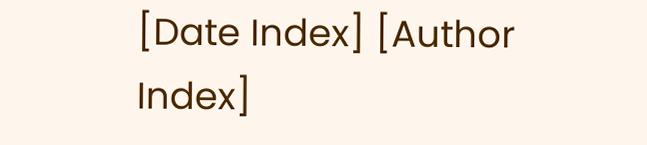[Date Index] [Author Index]